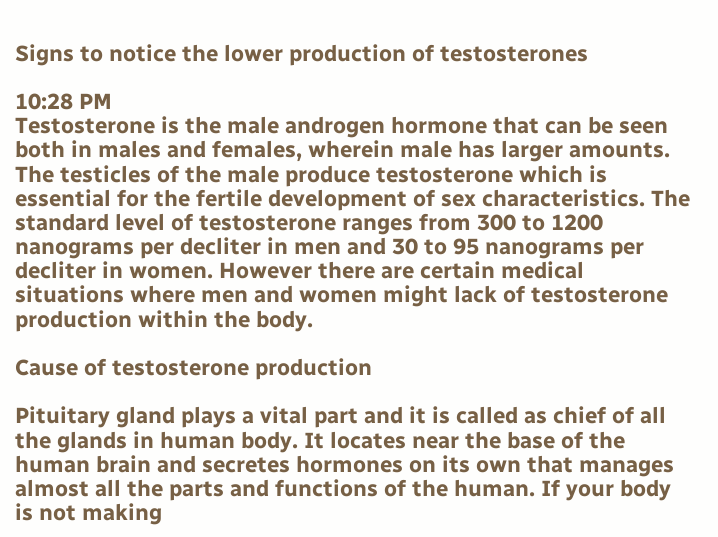Signs to notice the lower production of testosterones

10:28 PM
Testosterone is the male androgen hormone that can be seen both in males and females, wherein male has larger amounts. The testicles of the male produce testosterone which is essential for the fertile development of sex characteristics. The standard level of testosterone ranges from 300 to 1200 nanograms per decliter in men and 30 to 95 nanograms per decliter in women. However there are certain medical situations where men and women might lack of testosterone production within the body.

Cause of testosterone production

Pituitary gland plays a vital part and it is called as chief of all the glands in human body. It locates near the base of the human brain and secretes hormones on its own that manages almost all the parts and functions of the human. If your body is not making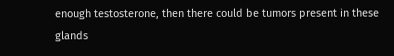enough testosterone, then there could be tumors present in these glands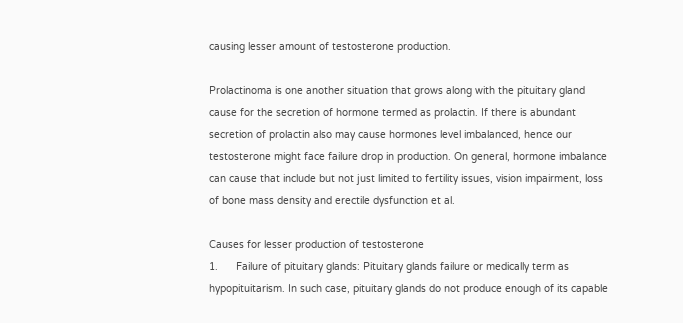causing lesser amount of testosterone production.

Prolactinoma is one another situation that grows along with the pituitary gland cause for the secretion of hormone termed as prolactin. If there is abundant secretion of prolactin also may cause hormones level imbalanced, hence our testosterone might face failure drop in production. On general, hormone imbalance can cause that include but not just limited to fertility issues, vision impairment, loss of bone mass density and erectile dysfunction et al.

Causes for lesser production of testosterone
1.      Failure of pituitary glands: Pituitary glands failure or medically term as hypopituitarism. In such case, pituitary glands do not produce enough of its capable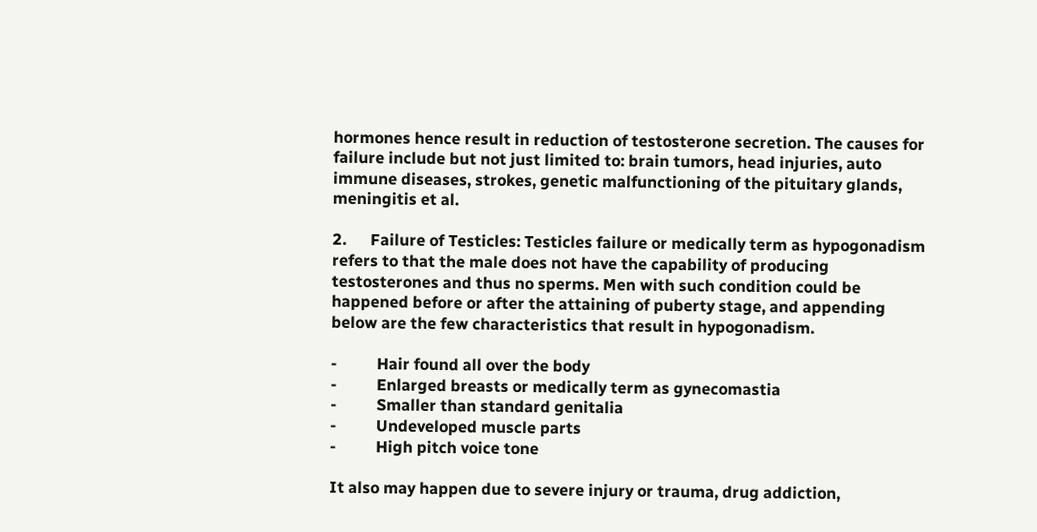hormones hence result in reduction of testosterone secretion. The causes for failure include but not just limited to: brain tumors, head injuries, auto immune diseases, strokes, genetic malfunctioning of the pituitary glands, meningitis et al.

2.      Failure of Testicles: Testicles failure or medically term as hypogonadism refers to that the male does not have the capability of producing testosterones and thus no sperms. Men with such condition could be happened before or after the attaining of puberty stage, and appending below are the few characteristics that result in hypogonadism.

-          Hair found all over the body
-          Enlarged breasts or medically term as gynecomastia
-          Smaller than standard genitalia
-          Undeveloped muscle parts
-          High pitch voice tone

It also may happen due to severe injury or trauma, drug addiction,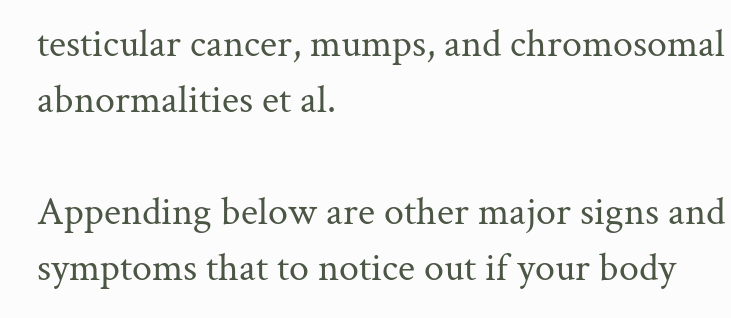testicular cancer, mumps, and chromosomal abnormalities et al.

Appending below are other major signs and symptoms that to notice out if your body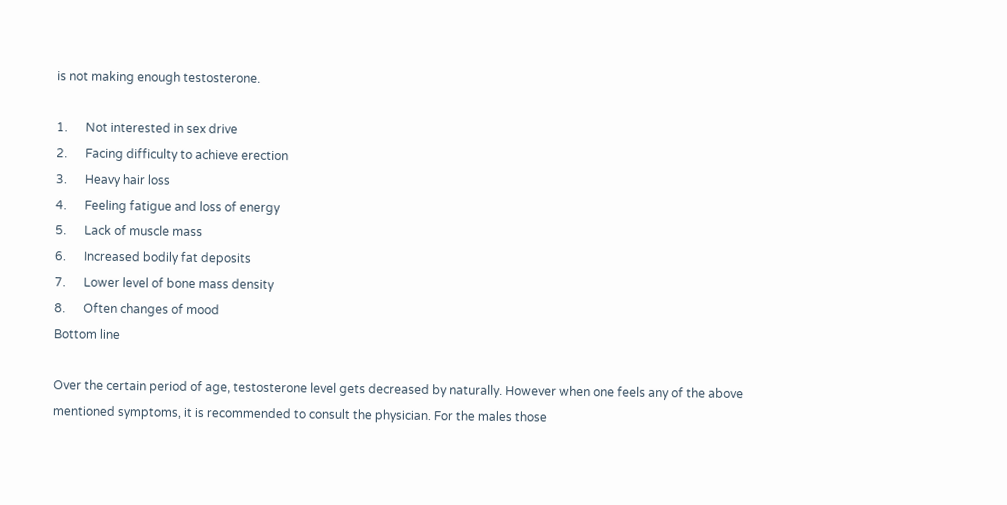is not making enough testosterone.

1.      Not interested in sex drive
2.      Facing difficulty to achieve erection
3.      Heavy hair loss
4.      Feeling fatigue and loss of energy
5.      Lack of muscle mass
6.      Increased bodily fat deposits
7.      Lower level of bone mass density
8.      Often changes of mood
Bottom line

Over the certain period of age, testosterone level gets decreased by naturally. However when one feels any of the above mentioned symptoms, it is recommended to consult the physician. For the males those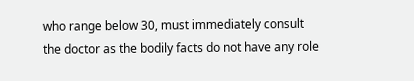who range below 30, must immediately consult the doctor as the bodily facts do not have any role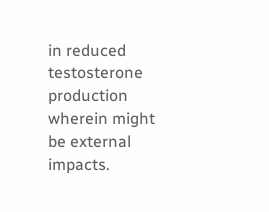in reduced testosterone production wherein might be external impacts.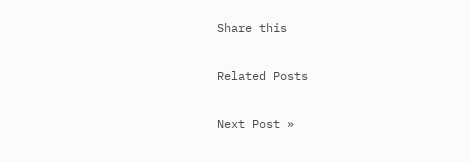Share this

Related Posts

Next Post »